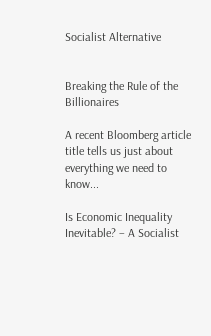Socialist Alternative


Breaking the Rule of the Billionaires

A recent Bloomberg article title tells us just about everything we need to know...

Is Economic Inequality Inevitable? – A Socialist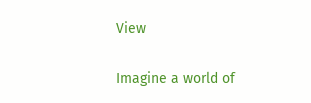View

Imagine a world of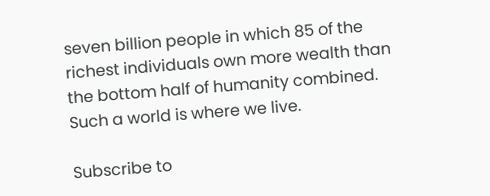seven billion people in which 85 of the richest individuals own more wealth than the bottom half of humanity combined. Such a world is where we live.

Subscribe to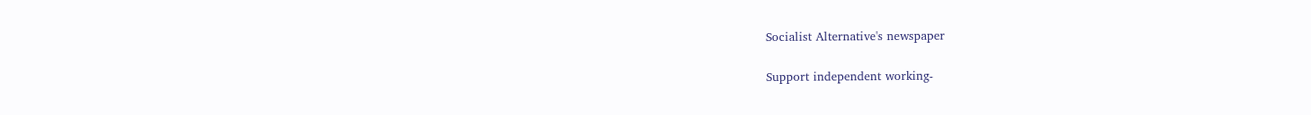Socialist Alternative's newspaper

Support independent working-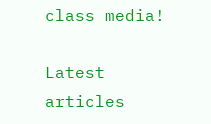class media!

Latest articles